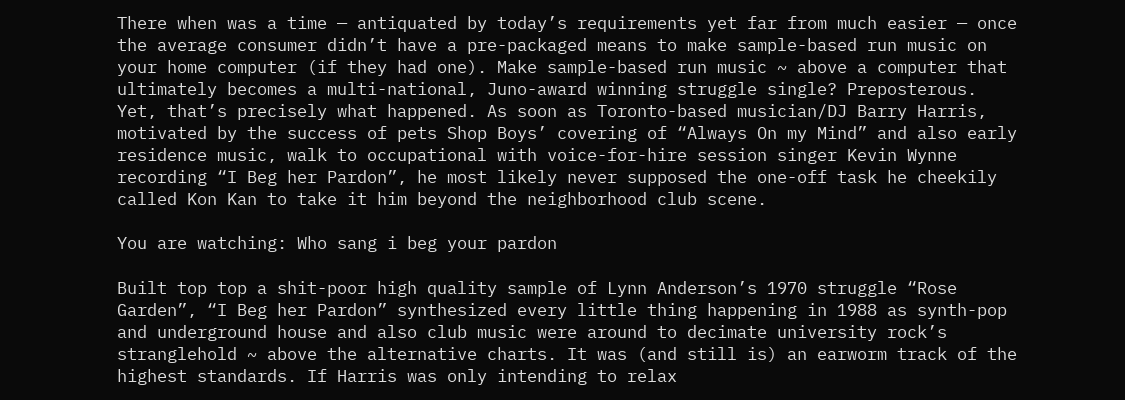There when was a time — antiquated by today’s requirements yet far from much easier — once the average consumer didn’t have a pre-packaged means to make sample-based run music on your home computer (if they had one). Make sample-based run music ~ above a computer that ultimately becomes a multi-national, Juno-award winning struggle single? Preposterous. Yet, that’s precisely what happened. As soon as Toronto-based musician/DJ Barry Harris, motivated by the success of pets Shop Boys’ covering of “Always On my Mind” and also early residence music, walk to occupational with voice-for-hire session singer Kevin Wynne recording “I Beg her Pardon”, he most likely never supposed the one-off task he cheekily called Kon Kan to take it him beyond the neighborhood club scene.

You are watching: Who sang i beg your pardon

Built top top a shit-poor high quality sample of Lynn Anderson’s 1970 struggle “Rose Garden”, “I Beg her Pardon” synthesized every little thing happening in 1988 as synth-pop and underground house and also club music were around to decimate university rock’s stranglehold ~ above the alternative charts. It was (and still is) an earworm track of the highest standards. If Harris was only intending to relax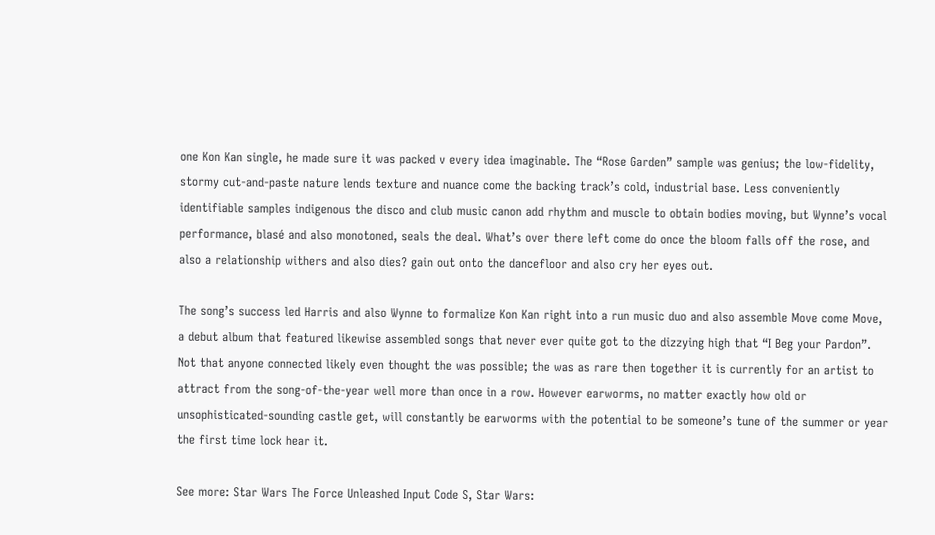one Kon Kan single, he made sure it was packed v every idea imaginable. The “Rose Garden” sample was genius; the low-fidelity, stormy cut-and-paste nature lends texture and nuance come the backing track’s cold, industrial base. Less conveniently identifiable samples indigenous the disco and club music canon add rhythm and muscle to obtain bodies moving, but Wynne’s vocal performance, blasé and also monotoned, seals the deal. What’s over there left come do once the bloom falls off the rose, and also a relationship withers and also dies? gain out onto the dancefloor and also cry her eyes out.

The song’s success led Harris and also Wynne to formalize Kon Kan right into a run music duo and also assemble Move come Move, a debut album that featured likewise assembled songs that never ever quite got to the dizzying high that “I Beg your Pardon”. Not that anyone connected likely even thought the was possible; the was as rare then together it is currently for an artist to attract from the song-of-the-year well more than once in a row. However earworms, no matter exactly how old or unsophisticated-sounding castle get, will constantly be earworms with the potential to be someone’s tune of the summer or year the first time lock hear it.

See more: Star Wars The Force Unleashed Input Code S, Star Wars: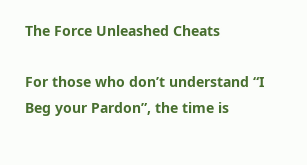The Force Unleashed Cheats

For those who don’t understand “I Beg your Pardon”, the time is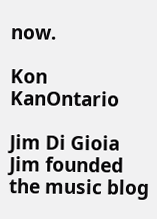now.

Kon KanOntario

Jim Di Gioia
Jim founded the music blog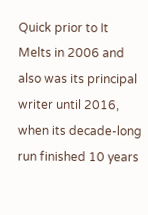Quick prior to It Melts in 2006 and also was its principal writer until 2016, when its decade-long run finished 10 years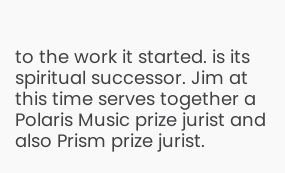to the work it started. is its spiritual successor. Jim at this time serves together a Polaris Music prize jurist and also Prism prize jurist.